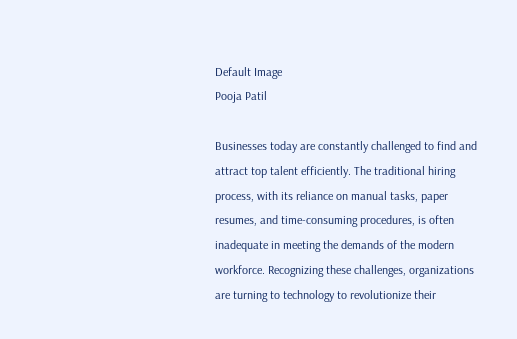Default Image
Pooja Patil

Businesses today are constantly challenged to find and attract top talent efficiently. The traditional hiring process, with its reliance on manual tasks, paper resumes, and time-consuming procedures, is often inadequate in meeting the demands of the modern workforce. Recognizing these challenges, organizations are turning to technology to revolutionize their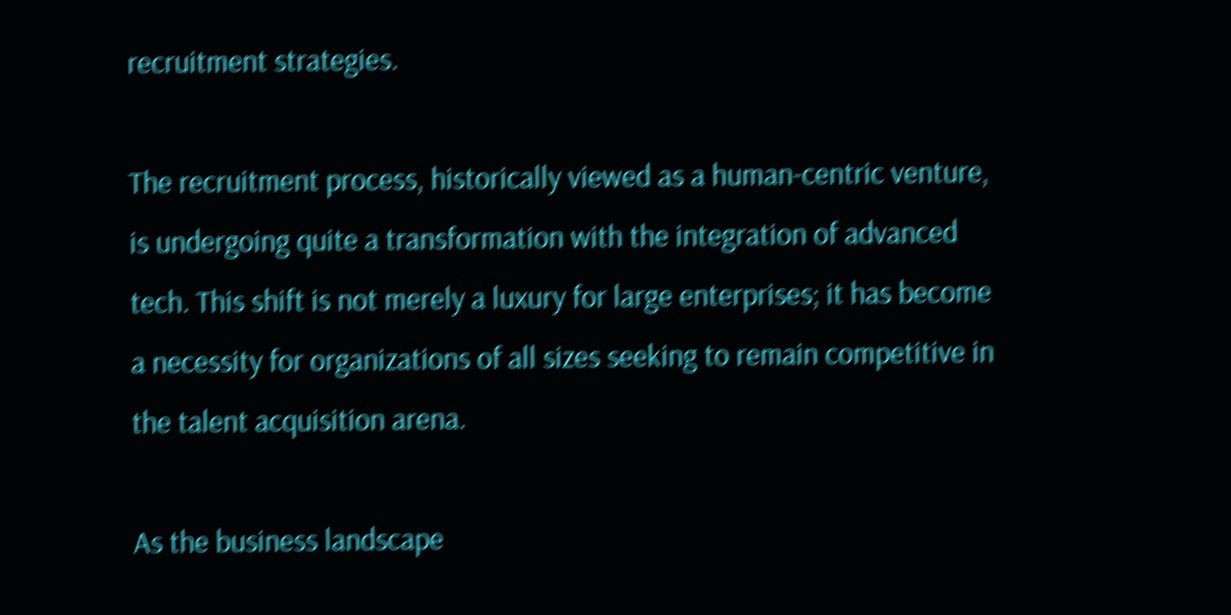recruitment strategies.

The recruitment process, historically viewed as a human-centric venture, is undergoing quite a transformation with the integration of advanced tech. This shift is not merely a luxury for large enterprises; it has become a necessity for organizations of all sizes seeking to remain competitive in the talent acquisition arena.

As the business landscape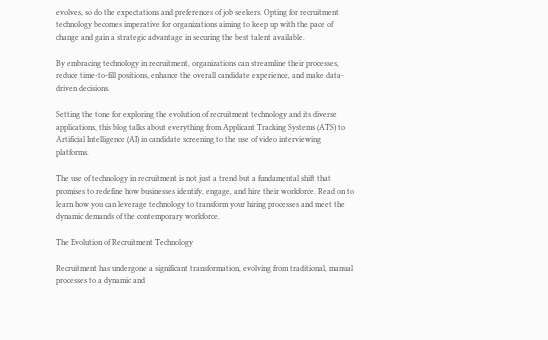evolves, so do the expectations and preferences of job seekers. Opting for recruitment technology becomes imperative for organizations aiming to keep up with the pace of change and gain a strategic advantage in securing the best talent available.

By embracing technology in recruitment, organizations can streamline their processes, reduce time-to-fill positions, enhance the overall candidate experience, and make data-driven decisions.

Setting the tone for exploring the evolution of recruitment technology and its diverse applications, this blog talks about everything from Applicant Tracking Systems (ATS) to Artificial Intelligence (AI) in candidate screening to the use of video interviewing platforms.

The use of technology in recruitment is not just a trend but a fundamental shift that promises to redefine how businesses identify, engage, and hire their workforce. Read on to learn how you can leverage technology to transform your hiring processes and meet the dynamic demands of the contemporary workforce.

The Evolution of Recruitment Technology

Recruitment has undergone a significant transformation, evolving from traditional, manual processes to a dynamic and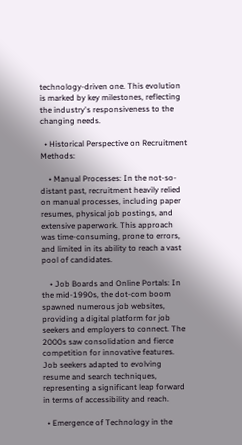technology-driven one. This evolution is marked by key milestones, reflecting the industry's responsiveness to the changing needs.

  • Historical Perspective on Recruitment Methods:

    • Manual Processes: In the not-so-distant past, recruitment heavily relied on manual processes, including paper resumes, physical job postings, and extensive paperwork. This approach was time-consuming, prone to errors, and limited in its ability to reach a vast pool of candidates.

    • Job Boards and Online Portals: In the mid-1990s, the dot-com boom spawned numerous job websites, providing a digital platform for job seekers and employers to connect. The 2000s saw consolidation and fierce competition for innovative features. Job seekers adapted to evolving resume and search techniques, representing a significant leap forward in terms of accessibility and reach.

  • Emergence of Technology in the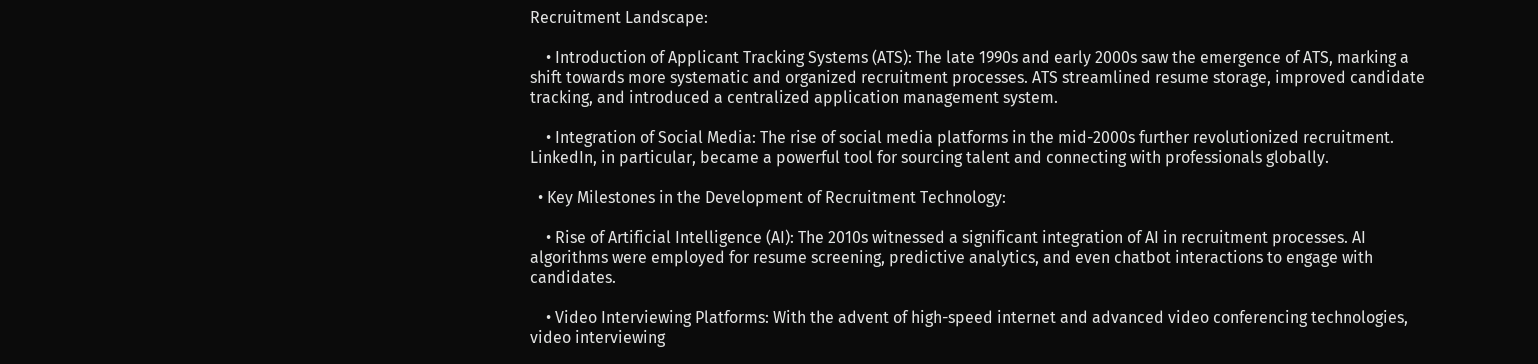Recruitment Landscape:

    • Introduction of Applicant Tracking Systems (ATS): The late 1990s and early 2000s saw the emergence of ATS, marking a shift towards more systematic and organized recruitment processes. ATS streamlined resume storage, improved candidate tracking, and introduced a centralized application management system.

    • Integration of Social Media: The rise of social media platforms in the mid-2000s further revolutionized recruitment. LinkedIn, in particular, became a powerful tool for sourcing talent and connecting with professionals globally.

  • Key Milestones in the Development of Recruitment Technology:

    • Rise of Artificial Intelligence (AI): The 2010s witnessed a significant integration of AI in recruitment processes. AI algorithms were employed for resume screening, predictive analytics, and even chatbot interactions to engage with candidates.

    • Video Interviewing Platforms: With the advent of high-speed internet and advanced video conferencing technologies, video interviewing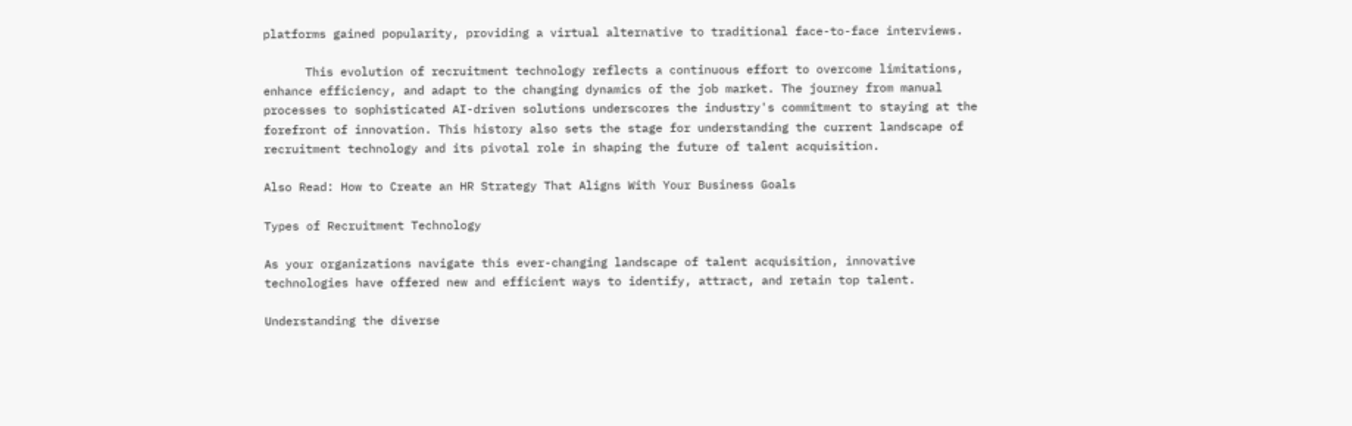platforms gained popularity, providing a virtual alternative to traditional face-to-face interviews.

      This evolution of recruitment technology reflects a continuous effort to overcome limitations, enhance efficiency, and adapt to the changing dynamics of the job market. The journey from manual processes to sophisticated AI-driven solutions underscores the industry's commitment to staying at the forefront of innovation. This history also sets the stage for understanding the current landscape of recruitment technology and its pivotal role in shaping the future of talent acquisition.

Also Read: How to Create an HR Strategy That Aligns With Your Business Goals

Types of Recruitment Technology

As your organizations navigate this ever-changing landscape of talent acquisition, innovative technologies have offered new and efficient ways to identify, attract, and retain top talent.

Understanding the diverse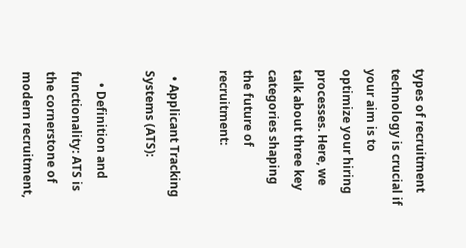types of recruitment technology is crucial if your aim is to optimize your hiring processes. Here, we talk about three key categories shaping the future of recruitment:

  • Applicant Tracking Systems (ATS):

    • Definition and functionality: ATS is the cornerstone of modern recruitment,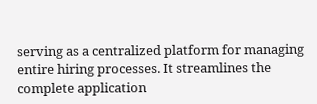serving as a centralized platform for managing entire hiring processes. It streamlines the complete application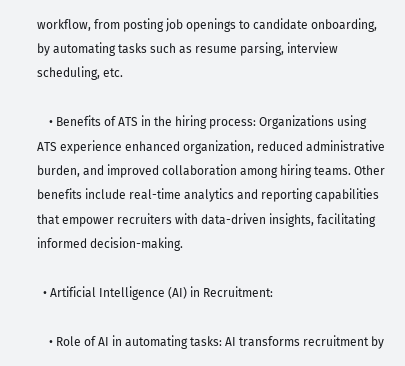workflow, from posting job openings to candidate onboarding, by automating tasks such as resume parsing, interview scheduling, etc.

    • Benefits of ATS in the hiring process: Organizations using ATS experience enhanced organization, reduced administrative burden, and improved collaboration among hiring teams. Other benefits include real-time analytics and reporting capabilities that empower recruiters with data-driven insights, facilitating informed decision-making.

  • Artificial Intelligence (AI) in Recruitment:

    • Role of AI in automating tasks: AI transforms recruitment by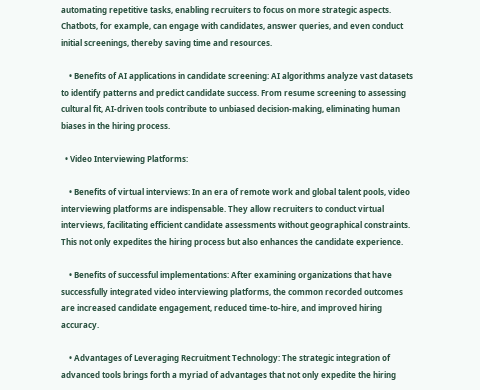automating repetitive tasks, enabling recruiters to focus on more strategic aspects. Chatbots, for example, can engage with candidates, answer queries, and even conduct initial screenings, thereby saving time and resources.

    • Benefits of AI applications in candidate screening: AI algorithms analyze vast datasets to identify patterns and predict candidate success. From resume screening to assessing cultural fit, AI-driven tools contribute to unbiased decision-making, eliminating human biases in the hiring process.

  • Video Interviewing Platforms:

    • Benefits of virtual interviews: In an era of remote work and global talent pools, video interviewing platforms are indispensable. They allow recruiters to conduct virtual interviews, facilitating efficient candidate assessments without geographical constraints. This not only expedites the hiring process but also enhances the candidate experience.

    • Benefits of successful implementations: After examining organizations that have successfully integrated video interviewing platforms, the common recorded outcomes are increased candidate engagement, reduced time-to-hire, and improved hiring accuracy.

    • Advantages of Leveraging Recruitment Technology: The strategic integration of advanced tools brings forth a myriad of advantages that not only expedite the hiring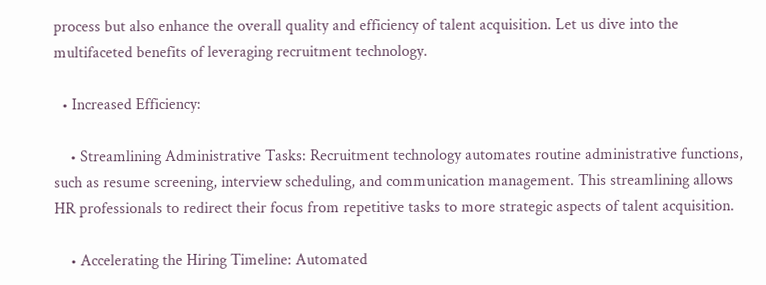process but also enhance the overall quality and efficiency of talent acquisition. Let us dive into the multifaceted benefits of leveraging recruitment technology.

  • Increased Efficiency:

    • Streamlining Administrative Tasks: Recruitment technology automates routine administrative functions, such as resume screening, interview scheduling, and communication management. This streamlining allows HR professionals to redirect their focus from repetitive tasks to more strategic aspects of talent acquisition.

    • Accelerating the Hiring Timeline: Automated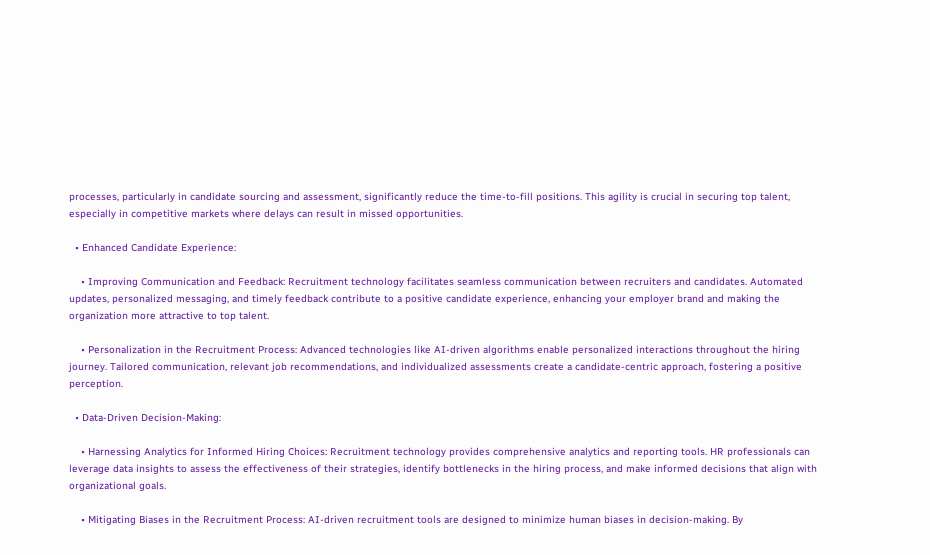processes, particularly in candidate sourcing and assessment, significantly reduce the time-to-fill positions. This agility is crucial in securing top talent, especially in competitive markets where delays can result in missed opportunities.

  • Enhanced Candidate Experience:

    • Improving Communication and Feedback: Recruitment technology facilitates seamless communication between recruiters and candidates. Automated updates, personalized messaging, and timely feedback contribute to a positive candidate experience, enhancing your employer brand and making the organization more attractive to top talent.

    • Personalization in the Recruitment Process: Advanced technologies like AI-driven algorithms enable personalized interactions throughout the hiring journey. Tailored communication, relevant job recommendations, and individualized assessments create a candidate-centric approach, fostering a positive perception.

  • Data-Driven Decision-Making:

    • Harnessing Analytics for Informed Hiring Choices: Recruitment technology provides comprehensive analytics and reporting tools. HR professionals can leverage data insights to assess the effectiveness of their strategies, identify bottlenecks in the hiring process, and make informed decisions that align with organizational goals.

    • Mitigating Biases in the Recruitment Process: AI-driven recruitment tools are designed to minimize human biases in decision-making. By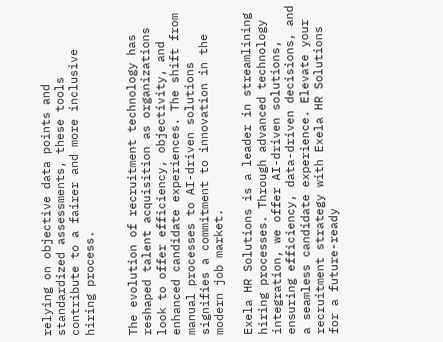relying on objective data points and standardized assessments, these tools contribute to a fairer and more inclusive hiring process.


The evolution of recruitment technology has reshaped talent acquisition as organizations look to offer efficiency, objectivity, and enhanced candidate experiences. The shift from manual processes to AI-driven solutions signifies a commitment to innovation in the modern job market.

Exela HR Solutions is a leader in streamlining hiring processes. Through advanced technology integration, we offer AI-driven solutions, ensuring efficiency, data-driven decisions, and a seamless candidate experience. Elevate your recruitment strategy with Exela HR Solutions for a future-ready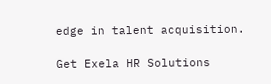edge in talent acquisition.

Get Exela HR Solutions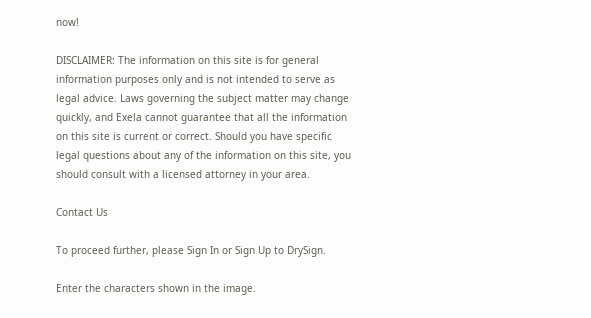now!

DISCLAIMER: The information on this site is for general information purposes only and is not intended to serve as legal advice. Laws governing the subject matter may change quickly, and Exela cannot guarantee that all the information on this site is current or correct. Should you have specific legal questions about any of the information on this site, you should consult with a licensed attorney in your area.

Contact Us

To proceed further, please Sign In or Sign Up to DrySign.

Enter the characters shown in the image.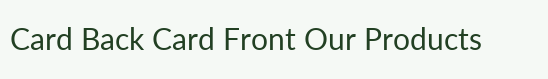Card Back Card Front Our Products